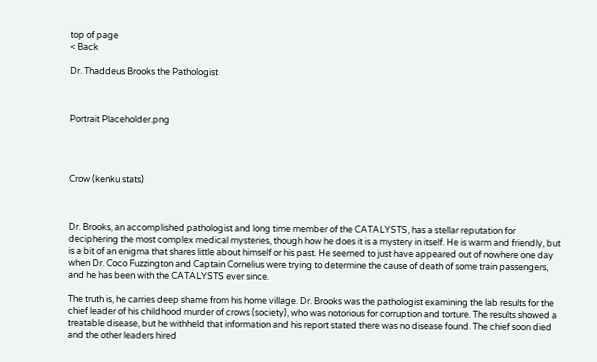top of page
< Back

Dr. Thaddeus Brooks the Pathologist



Portrait Placeholder.png




Crow (kenku stats)



Dr. Brooks, an accomplished pathologist and long time member of the CATALYSTS, has a stellar reputation for deciphering the most complex medical mysteries, though how he does it is a mystery in itself. He is warm and friendly, but is a bit of an enigma that shares little about himself or his past. He seemed to just have appeared out of nowhere one day when Dr. Coco Fuzzington and Captain Cornelius were trying to determine the cause of death of some train passengers, and he has been with the CATALYSTS ever since.

The truth is, he carries deep shame from his home village. Dr. Brooks was the pathologist examining the lab results for the chief leader of his childhood murder of crows (society), who was notorious for corruption and torture. The results showed a treatable disease, but he withheld that information and his report stated there was no disease found. The chief soon died and the other leaders hired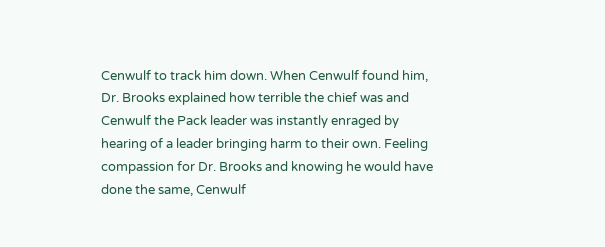Cenwulf to track him down. When Cenwulf found him, Dr. Brooks explained how terrible the chief was and Cenwulf the Pack leader was instantly enraged by hearing of a leader bringing harm to their own. Feeling compassion for Dr. Brooks and knowing he would have done the same, Cenwulf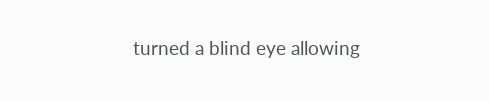turned a blind eye allowing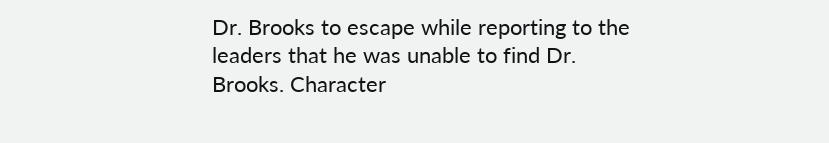Dr. Brooks to escape while reporting to the leaders that he was unable to find Dr. Brooks. Character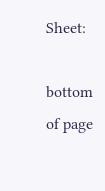Sheet:

bottom of page